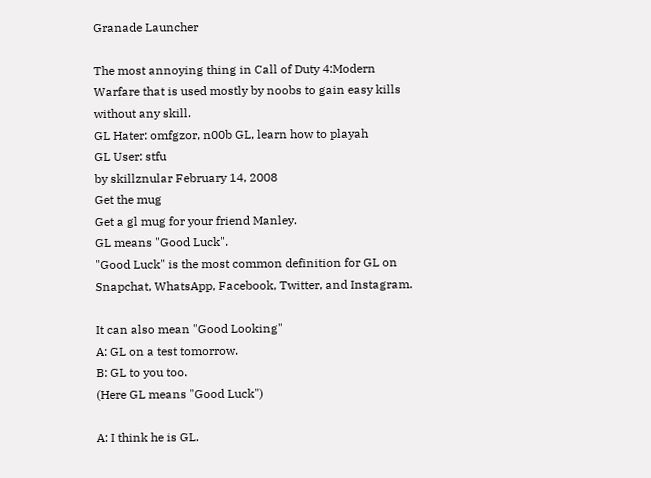Granade Launcher

The most annoying thing in Call of Duty 4:Modern Warfare that is used mostly by noobs to gain easy kills without any skill.
GL Hater: omfgzor, n00b GL, learn how to playah
GL User: stfu
by skillznular February 14, 2008
Get the mug
Get a gl mug for your friend Manley.
GL means "Good Luck".
"Good Luck" is the most common definition for GL on Snapchat, WhatsApp, Facebook, Twitter, and Instagram.

It can also mean "Good Looking"
A: GL on a test tomorrow.
B: GL to you too.
(Here GL means "Good Luck")

A: I think he is GL.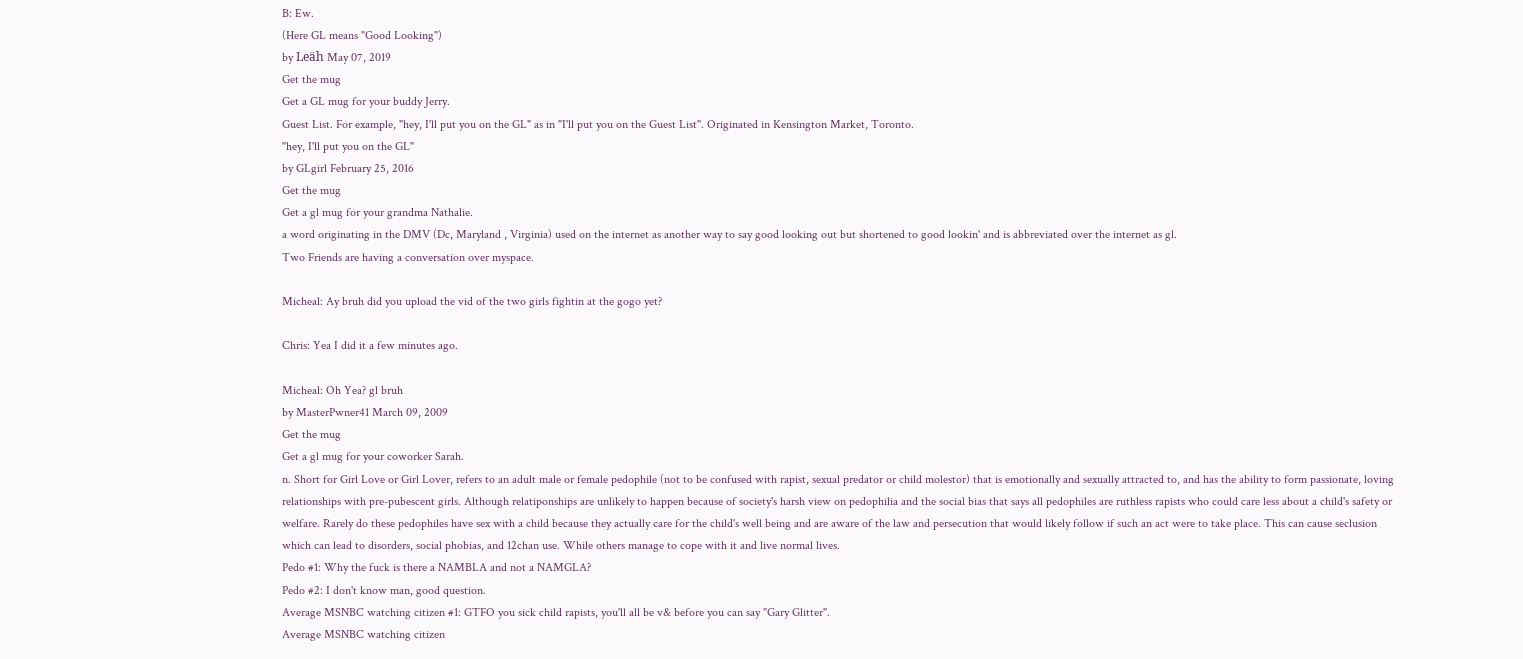B: Ew.
(Here GL means "Good Looking")
by Leäh May 07, 2019
Get the mug
Get a GL mug for your buddy Jerry.
Guest List. For example, "hey, I'll put you on the GL" as in "I'll put you on the Guest List". Originated in Kensington Market, Toronto.
"hey, I'll put you on the GL"
by GLgirl February 25, 2016
Get the mug
Get a gl mug for your grandma Nathalie.
a word originating in the DMV (Dc, Maryland , Virginia) used on the internet as another way to say good looking out but shortened to good lookin' and is abbreviated over the internet as gl.
Two Friends are having a conversation over myspace.

Micheal: Ay bruh did you upload the vid of the two girls fightin at the gogo yet?

Chris: Yea I did it a few minutes ago.

Micheal: Oh Yea? gl bruh
by MasterPwner41 March 09, 2009
Get the mug
Get a gl mug for your coworker Sarah.
n. Short for Girl Love or Girl Lover, refers to an adult male or female pedophile (not to be confused with rapist, sexual predator or child molestor) that is emotionally and sexually attracted to, and has the ability to form passionate, loving relationships with pre-pubescent girls. Although relatiponships are unlikely to happen because of society's harsh view on pedophilia and the social bias that says all pedophiles are ruthless rapists who could care less about a child's safety or welfare. Rarely do these pedophiles have sex with a child because they actually care for the child's well being and are aware of the law and persecution that would likely follow if such an act were to take place. This can cause seclusion which can lead to disorders, social phobias, and 12chan use. While others manage to cope with it and live normal lives.
Pedo #1: Why the fuck is there a NAMBLA and not a NAMGLA?
Pedo #2: I don't know man, good question.
Average MSNBC watching citizen #1: GTFO you sick child rapists, you'll all be v& before you can say "Gary Glitter".
Average MSNBC watching citizen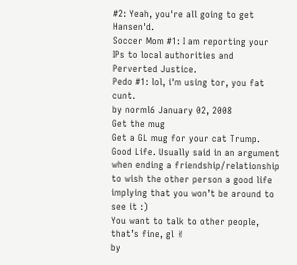#2: Yeah, you're all going to get Hansen'd.
Soccer Mom #1: I am reporting your IPs to local authorities and Perverted Justice.
Pedo #1: lol, i'm using tor, you fat cunt.
by norml6 January 02, 2008
Get the mug
Get a GL mug for your cat Trump.
Good Life. Usually said in an argument when ending a friendship/relationship to wish the other person a good life implying that you won’t be around to see it :)
You want to talk to other people, that’s fine, gl ✌
by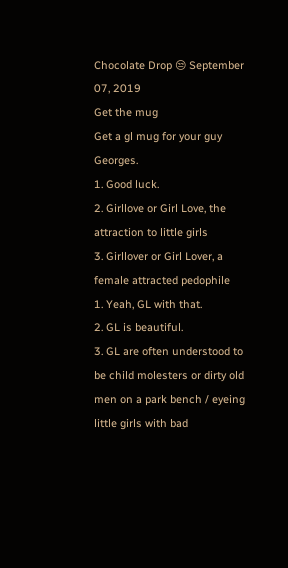Chocolate Drop 😒 September 07, 2019
Get the mug
Get a gl mug for your guy Georges.
1. Good luck.
2. Girllove or Girl Love, the attraction to little girls
3. Girllover or Girl Lover, a female attracted pedophile
1. Yeah, GL with that.
2. GL is beautiful.
3. GL are often understood to be child molesters or dirty old men on a park bench / eyeing little girls with bad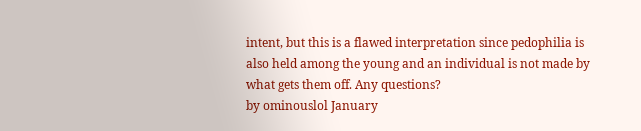intent, but this is a flawed interpretation since pedophilia is also held among the young and an individual is not made by what gets them off. Any questions?
by ominouslol January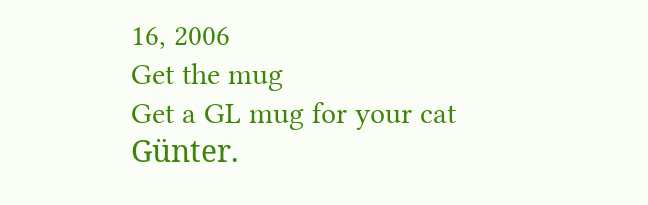16, 2006
Get the mug
Get a GL mug for your cat Günter.